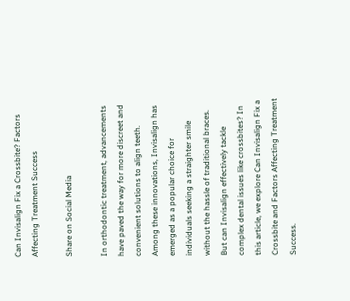Can Invisalign Fix a Crossbite? Factors Affecting Treatment Success

Share on Social Media

In orthodontic treatment, advancements have paved the way for more discreet and convenient solutions to align teeth. Among these innovations, Invisalign has emerged as a popular choice for individuals seeking a straighter smile without the hassle of traditional braces. But can Invisalign effectively tackle complex dental issues like crossbites? In this article, we explore Can Invisalign Fix a Crossbite and Factors Affecting Treatment Success.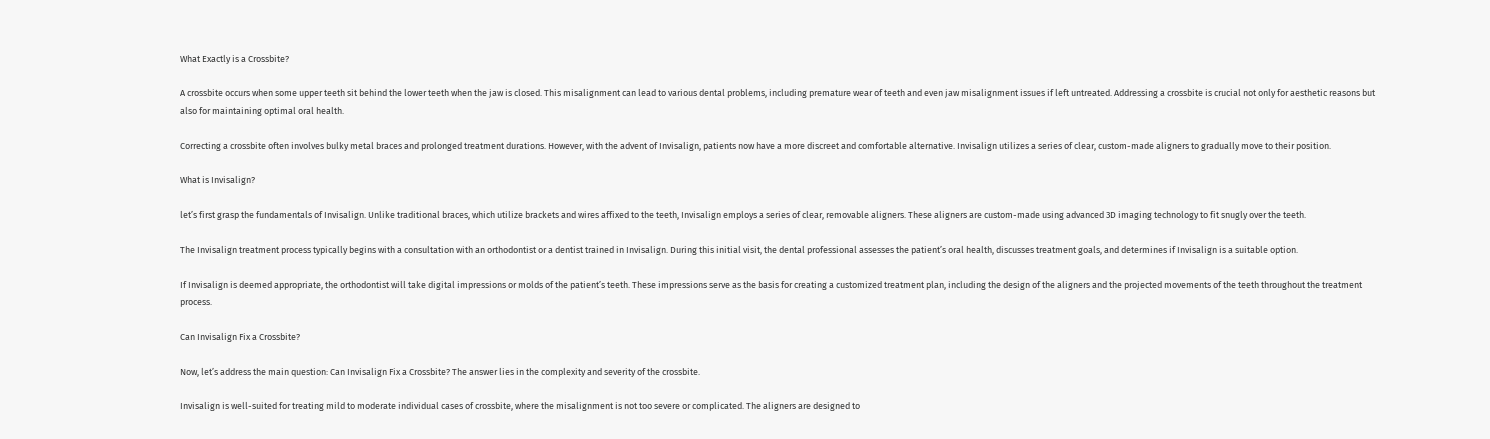What Exactly is a Crossbite?

A crossbite occurs when some upper teeth sit behind the lower teeth when the jaw is closed. This misalignment can lead to various dental problems, including premature wear of teeth and even jaw misalignment issues if left untreated. Addressing a crossbite is crucial not only for aesthetic reasons but also for maintaining optimal oral health.

Correcting a crossbite often involves bulky metal braces and prolonged treatment durations. However, with the advent of Invisalign, patients now have a more discreet and comfortable alternative. Invisalign utilizes a series of clear, custom-made aligners to gradually move to their position.

What is Invisalign?

let’s first grasp the fundamentals of Invisalign. Unlike traditional braces, which utilize brackets and wires affixed to the teeth, Invisalign employs a series of clear, removable aligners. These aligners are custom-made using advanced 3D imaging technology to fit snugly over the teeth.

The Invisalign treatment process typically begins with a consultation with an orthodontist or a dentist trained in Invisalign. During this initial visit, the dental professional assesses the patient’s oral health, discusses treatment goals, and determines if Invisalign is a suitable option.

If Invisalign is deemed appropriate, the orthodontist will take digital impressions or molds of the patient’s teeth. These impressions serve as the basis for creating a customized treatment plan, including the design of the aligners and the projected movements of the teeth throughout the treatment process.

Can Invisalign Fix a Crossbite?

Now, let’s address the main question: Can Invisalign Fix a Crossbite? The answer lies in the complexity and severity of the crossbite.

Invisalign is well-suited for treating mild to moderate individual cases of crossbite, where the misalignment is not too severe or complicated. The aligners are designed to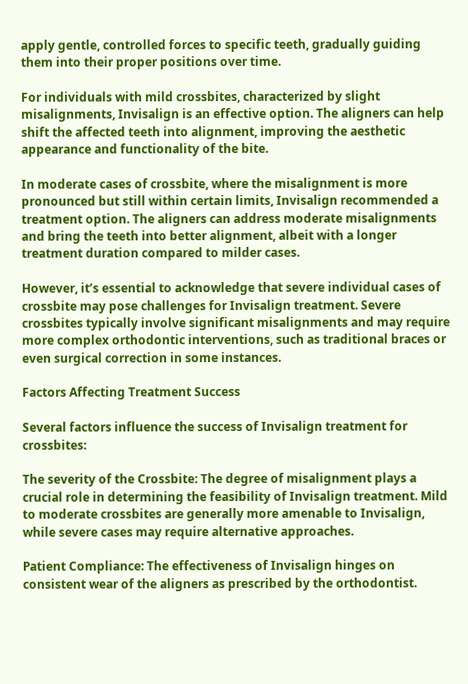apply gentle, controlled forces to specific teeth, gradually guiding them into their proper positions over time.

For individuals with mild crossbites, characterized by slight misalignments, Invisalign is an effective option. The aligners can help shift the affected teeth into alignment, improving the aesthetic appearance and functionality of the bite.

In moderate cases of crossbite, where the misalignment is more pronounced but still within certain limits, Invisalign recommended a treatment option. The aligners can address moderate misalignments and bring the teeth into better alignment, albeit with a longer treatment duration compared to milder cases.

However, it’s essential to acknowledge that severe individual cases of crossbite may pose challenges for Invisalign treatment. Severe crossbites typically involve significant misalignments and may require more complex orthodontic interventions, such as traditional braces or even surgical correction in some instances.

Factors Affecting Treatment Success

Several factors influence the success of Invisalign treatment for crossbites:

The severity of the Crossbite: The degree of misalignment plays a crucial role in determining the feasibility of Invisalign treatment. Mild to moderate crossbites are generally more amenable to Invisalign, while severe cases may require alternative approaches.

Patient Compliance: The effectiveness of Invisalign hinges on consistent wear of the aligners as prescribed by the orthodontist.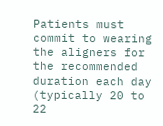Patients must commit to wearing the aligners for the recommended duration each day (typically 20 to 22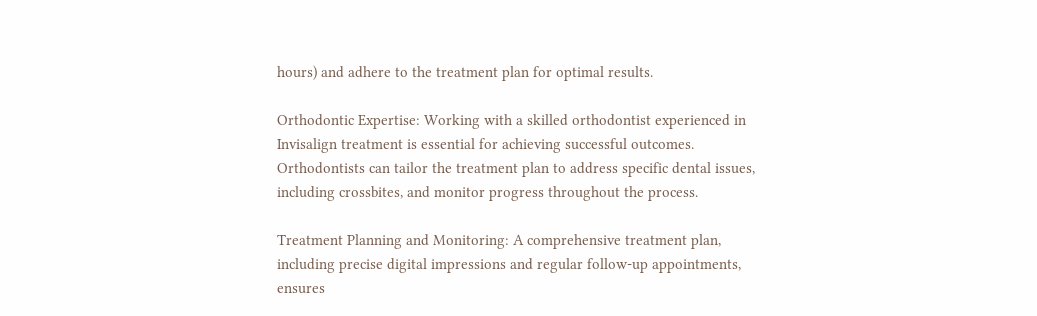hours) and adhere to the treatment plan for optimal results.

Orthodontic Expertise: Working with a skilled orthodontist experienced in Invisalign treatment is essential for achieving successful outcomes. Orthodontists can tailor the treatment plan to address specific dental issues, including crossbites, and monitor progress throughout the process.

Treatment Planning and Monitoring: A comprehensive treatment plan, including precise digital impressions and regular follow-up appointments, ensures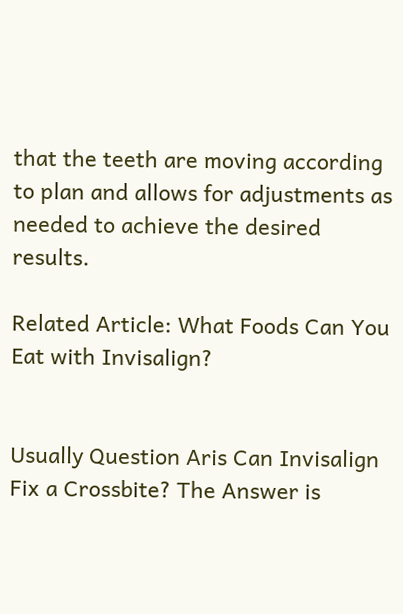that the teeth are moving according to plan and allows for adjustments as needed to achieve the desired results.

Related Article: What Foods Can You Eat with Invisalign?


Usually Question Aris Can Invisalign Fix a Crossbite? The Answer is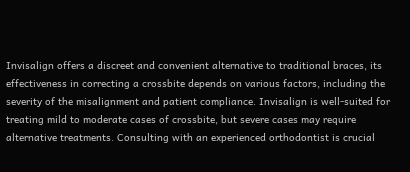Invisalign offers a discreet and convenient alternative to traditional braces, its effectiveness in correcting a crossbite depends on various factors, including the severity of the misalignment and patient compliance. Invisalign is well-suited for treating mild to moderate cases of crossbite, but severe cases may require alternative treatments. Consulting with an experienced orthodontist is crucial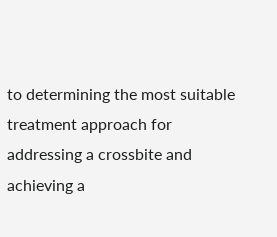to determining the most suitable treatment approach for addressing a crossbite and achieving a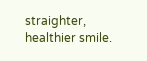straighter, healthier smile.